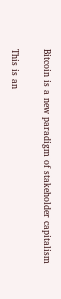Bitcoin is a new paradigm of stakeholder capitalism

This is an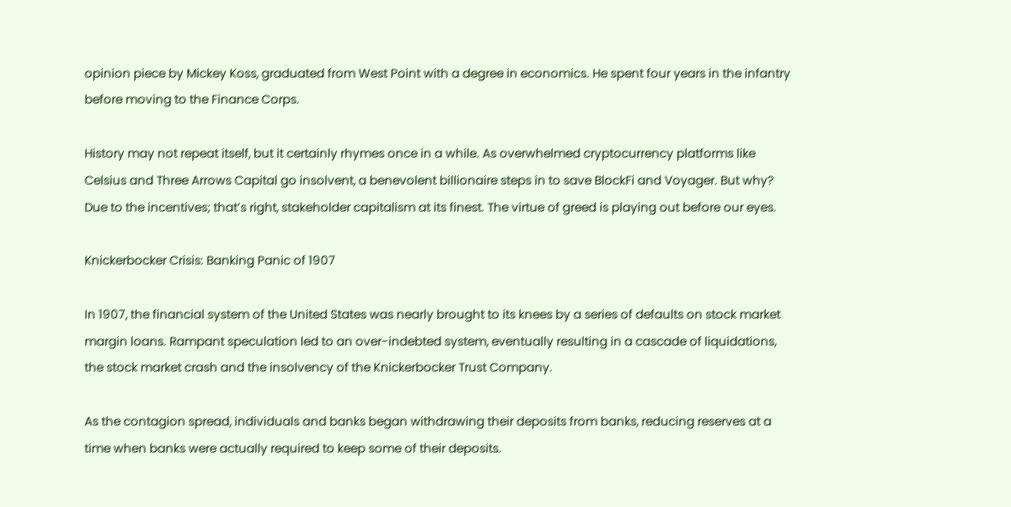opinion piece by Mickey Koss, graduated from West Point with a degree in economics. He spent four years in the infantry before moving to the Finance Corps.

History may not repeat itself, but it certainly rhymes once in a while. As overwhelmed cryptocurrency platforms like Celsius and Three Arrows Capital go insolvent, a benevolent billionaire steps in to save BlockFi and Voyager. But why? Due to the incentives; that’s right, stakeholder capitalism at its finest. The virtue of greed is playing out before our eyes.

Knickerbocker Crisis: Banking Panic of 1907

In 1907, the financial system of the United States was nearly brought to its knees by a series of defaults on stock market margin loans. Rampant speculation led to an over-indebted system, eventually resulting in a cascade of liquidations, the stock market crash and the insolvency of the Knickerbocker Trust Company.

As the contagion spread, individuals and banks began withdrawing their deposits from banks, reducing reserves at a time when banks were actually required to keep some of their deposits.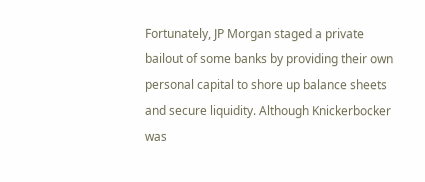Fortunately, JP Morgan staged a private bailout of some banks by providing their own personal capital to shore up balance sheets and secure liquidity. Although Knickerbocker was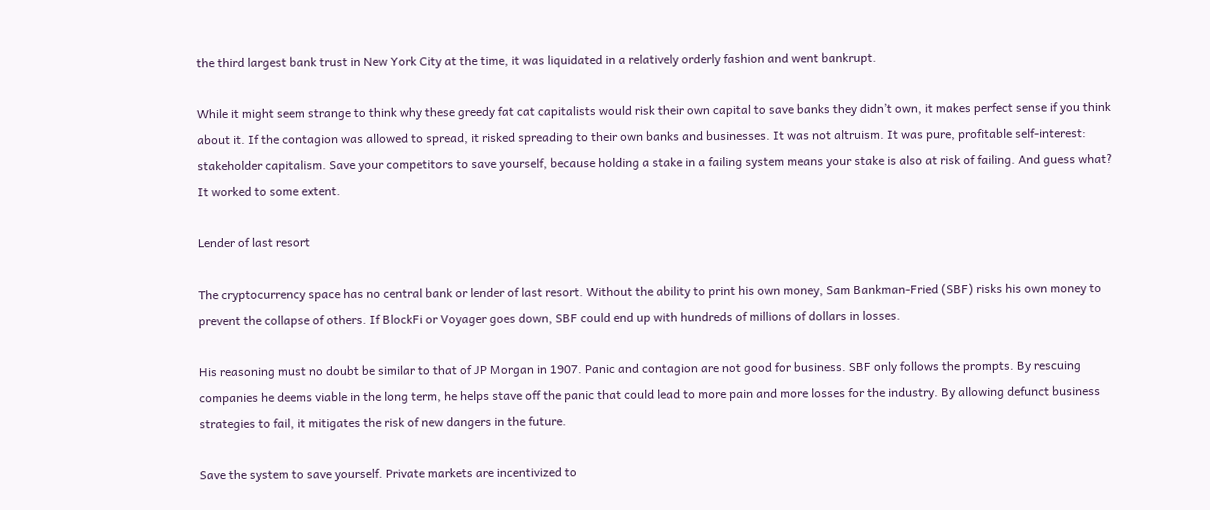the third largest bank trust in New York City at the time, it was liquidated in a relatively orderly fashion and went bankrupt.

While it might seem strange to think why these greedy fat cat capitalists would risk their own capital to save banks they didn’t own, it makes perfect sense if you think about it. If the contagion was allowed to spread, it risked spreading to their own banks and businesses. It was not altruism. It was pure, profitable self-interest: stakeholder capitalism. Save your competitors to save yourself, because holding a stake in a failing system means your stake is also at risk of failing. And guess what? It worked to some extent.

Lender of last resort

The cryptocurrency space has no central bank or lender of last resort. Without the ability to print his own money, Sam Bankman-Fried (SBF) risks his own money to prevent the collapse of others. If BlockFi or Voyager goes down, SBF could end up with hundreds of millions of dollars in losses.

His reasoning must no doubt be similar to that of JP Morgan in 1907. Panic and contagion are not good for business. SBF only follows the prompts. By rescuing companies he deems viable in the long term, he helps stave off the panic that could lead to more pain and more losses for the industry. By allowing defunct business strategies to fail, it mitigates the risk of new dangers in the future.

Save the system to save yourself. Private markets are incentivized to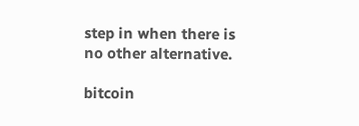step in when there is no other alternative.

bitcoin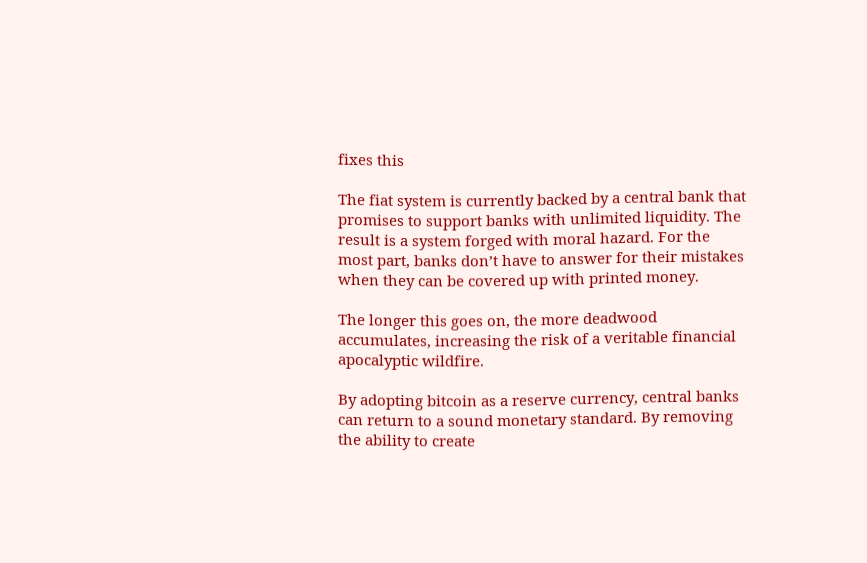fixes this

The fiat system is currently backed by a central bank that promises to support banks with unlimited liquidity. The result is a system forged with moral hazard. For the most part, banks don’t have to answer for their mistakes when they can be covered up with printed money.

The longer this goes on, the more deadwood accumulates, increasing the risk of a veritable financial apocalyptic wildfire.

By adopting bitcoin as a reserve currency, central banks can return to a sound monetary standard. By removing the ability to create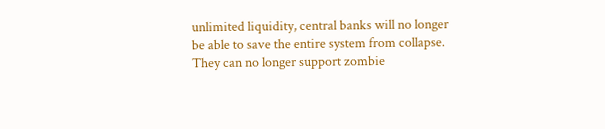unlimited liquidity, central banks will no longer be able to save the entire system from collapse. They can no longer support zombie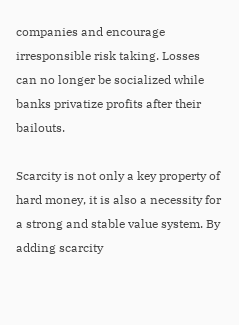companies and encourage irresponsible risk taking. Losses can no longer be socialized while banks privatize profits after their bailouts.

Scarcity is not only a key property of hard money, it is also a necessity for a strong and stable value system. By adding scarcity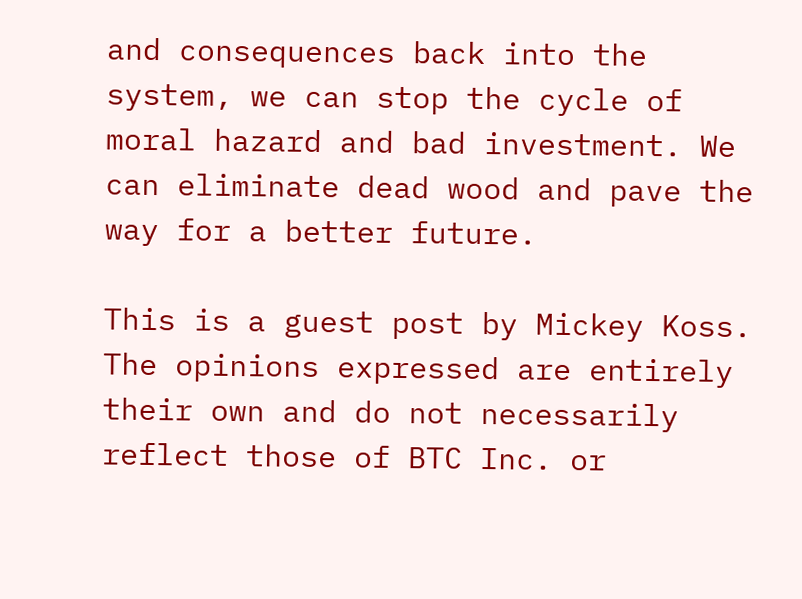and consequences back into the system, we can stop the cycle of moral hazard and bad investment. We can eliminate dead wood and pave the way for a better future.

This is a guest post by Mickey Koss. The opinions expressed are entirely their own and do not necessarily reflect those of BTC Inc. or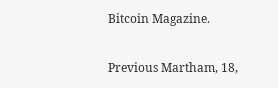Bitcoin Magazine.

Previous Martham, 18,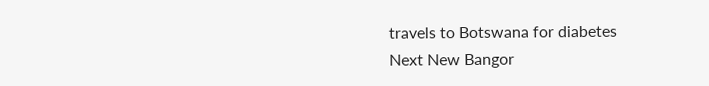travels to Botswana for diabetes
Next New Bangor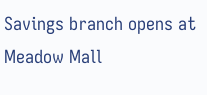Savings branch opens at Meadow Mall